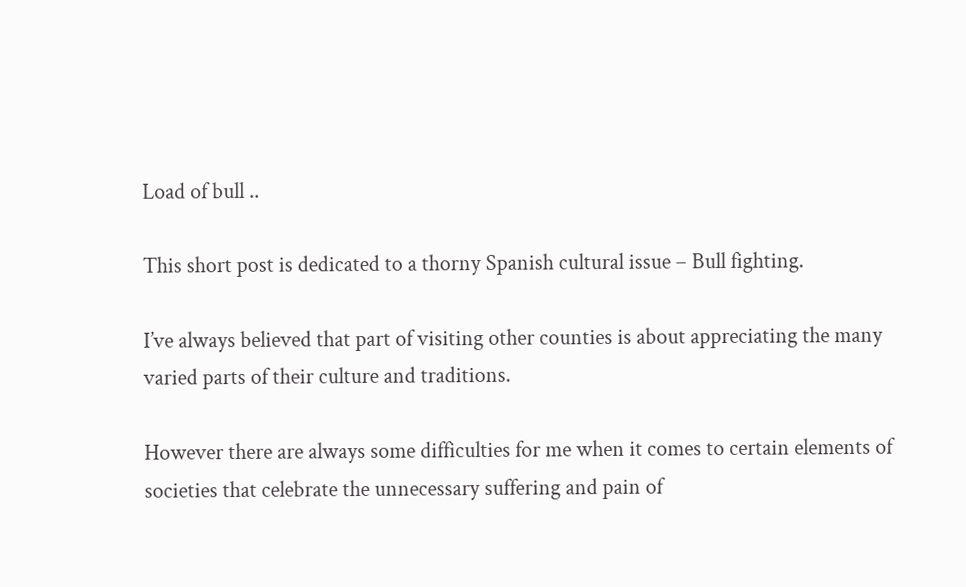Load of bull ..

This short post is dedicated to a thorny Spanish cultural issue – Bull fighting.

I’ve always believed that part of visiting other counties is about appreciating the many varied parts of their culture and traditions.

However there are always some difficulties for me when it comes to certain elements of societies that celebrate the unnecessary suffering and pain of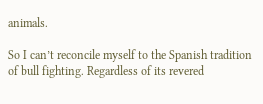animals.

So I can’t reconcile myself to the Spanish tradition of bull fighting. Regardless of its revered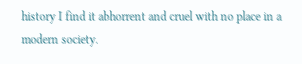history I find it abhorrent and cruel with no place in a modern society.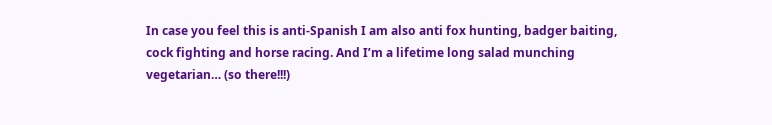In case you feel this is anti-Spanish I am also anti fox hunting, badger baiting, cock fighting and horse racing. And I’m a lifetime long salad munching vegetarian… (so there!!!)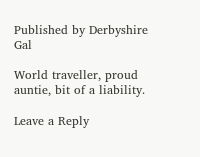Published by Derbyshire Gal

World traveller, proud auntie, bit of a liability.

Leave a Reply